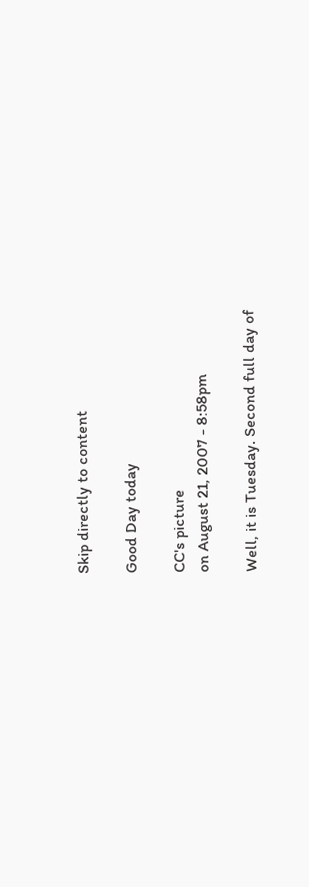Skip directly to content

Good Day today

CC's picture
on August 21, 2007 - 8:58pm

Well, it is Tuesday. Second full day of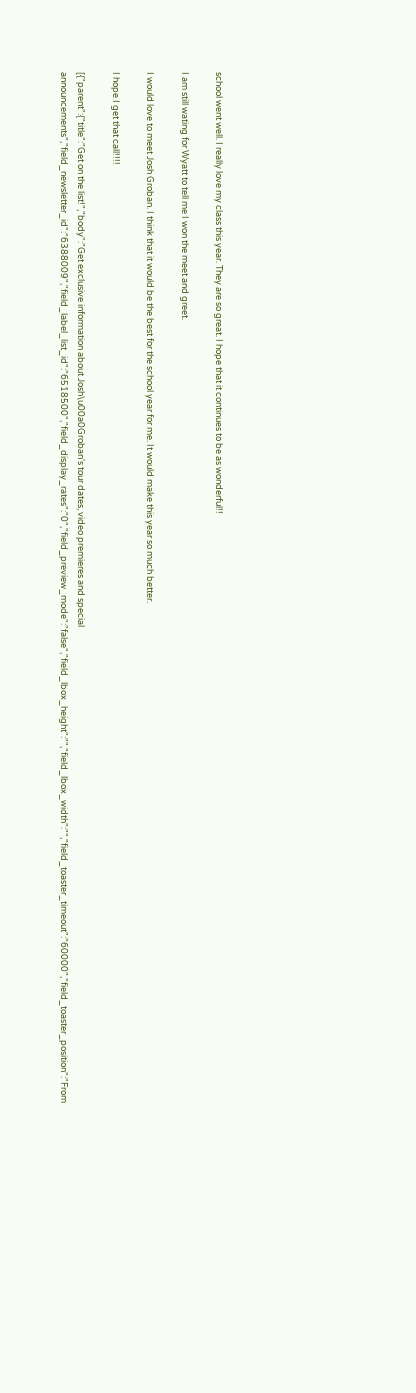school went well. I really love my class this year. They are so great. I hope that it continues to be as wonderful!!

I am still wating for Wyatt to tell me I won the meet and greet.

I would love to meet Josh Groban. I think that it would be the best for the school year for me. It would make this year so much better.

I hope I get that call!!!!

[{"parent":{"title":"Get on the list!","body":"Get exclusive information about Josh\u00a0Groban's tour dates, video premieres and special announcements","field_newsletter_id":"6388009","field_label_list_id":"6518500","field_display_rates":"0","field_preview_mode":"false","field_lbox_height":"","field_lbox_width":"","field_toaster_timeout":"60000","field_toaster_position":"From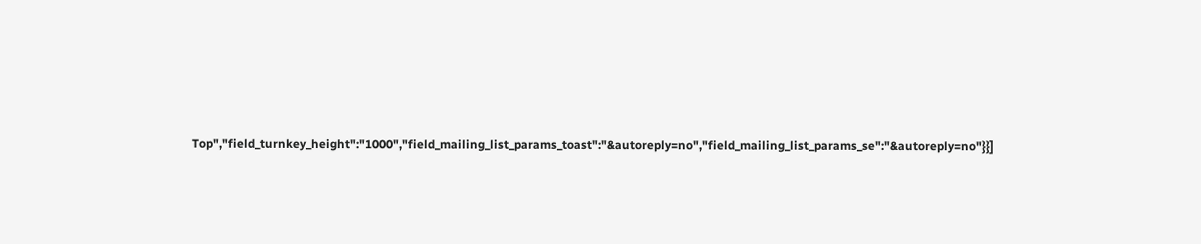Top","field_turnkey_height":"1000","field_mailing_list_params_toast":"&autoreply=no","field_mailing_list_params_se":"&autoreply=no"}}]